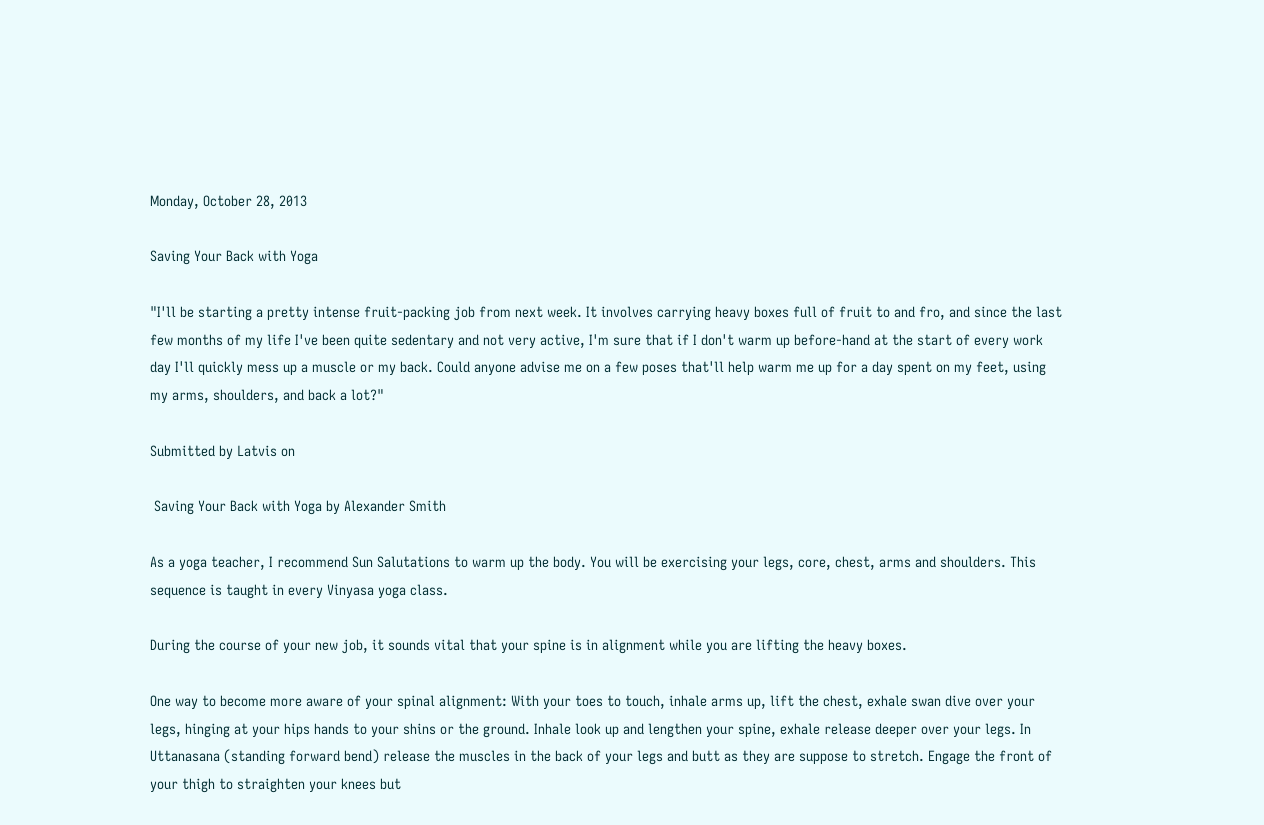Monday, October 28, 2013

Saving Your Back with Yoga

"I'll be starting a pretty intense fruit-packing job from next week. It involves carrying heavy boxes full of fruit to and fro, and since the last few months of my life I've been quite sedentary and not very active, I'm sure that if I don't warm up before-hand at the start of every work day I'll quickly mess up a muscle or my back. Could anyone advise me on a few poses that'll help warm me up for a day spent on my feet, using my arms, shoulders, and back a lot?"

Submitted by Latvis on

 Saving Your Back with Yoga by Alexander Smith

As a yoga teacher, I recommend Sun Salutations to warm up the body. You will be exercising your legs, core, chest, arms and shoulders. This sequence is taught in every Vinyasa yoga class.

During the course of your new job, it sounds vital that your spine is in alignment while you are lifting the heavy boxes.

One way to become more aware of your spinal alignment: With your toes to touch, inhale arms up, lift the chest, exhale swan dive over your legs, hinging at your hips hands to your shins or the ground. Inhale look up and lengthen your spine, exhale release deeper over your legs. In Uttanasana (standing forward bend) release the muscles in the back of your legs and butt as they are suppose to stretch. Engage the front of your thigh to straighten your knees but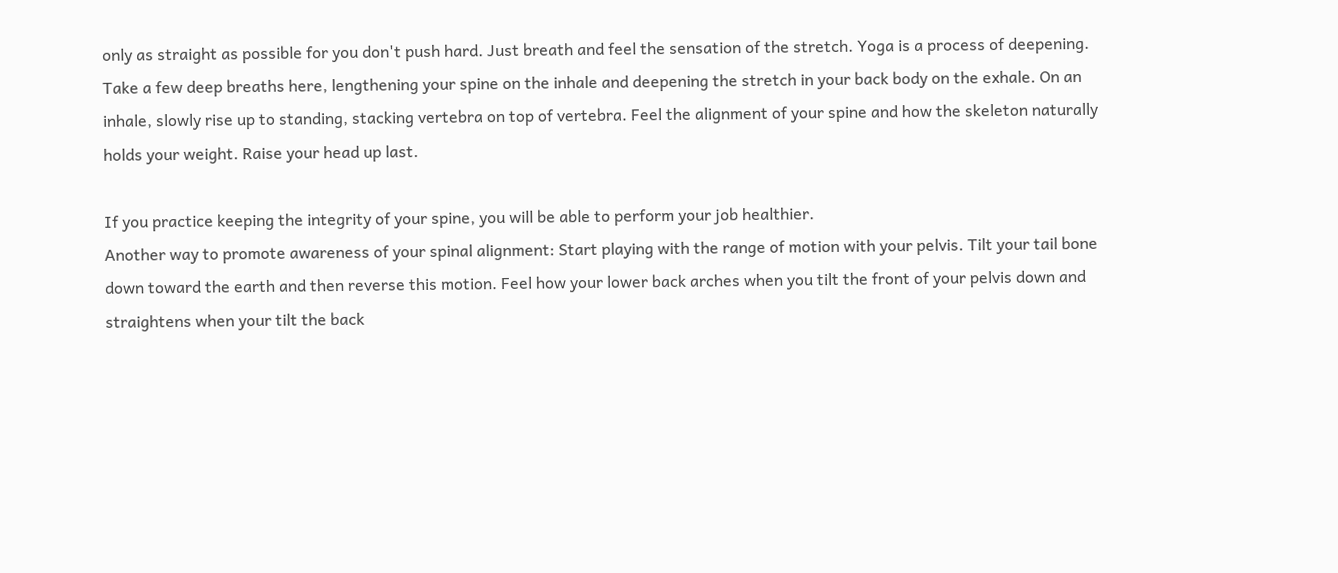only as straight as possible for you don't push hard. Just breath and feel the sensation of the stretch. Yoga is a process of deepening. Take a few deep breaths here, lengthening your spine on the inhale and deepening the stretch in your back body on the exhale. On an inhale, slowly rise up to standing, stacking vertebra on top of vertebra. Feel the alignment of your spine and how the skeleton naturally holds your weight. Raise your head up last.

If you practice keeping the integrity of your spine, you will be able to perform your job healthier.
Another way to promote awareness of your spinal alignment: Start playing with the range of motion with your pelvis. Tilt your tail bone down toward the earth and then reverse this motion. Feel how your lower back arches when you tilt the front of your pelvis down and straightens when your tilt the back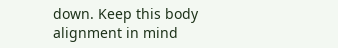down. Keep this body alignment in mind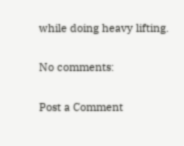while doing heavy lifting.

No comments:

Post a Comment